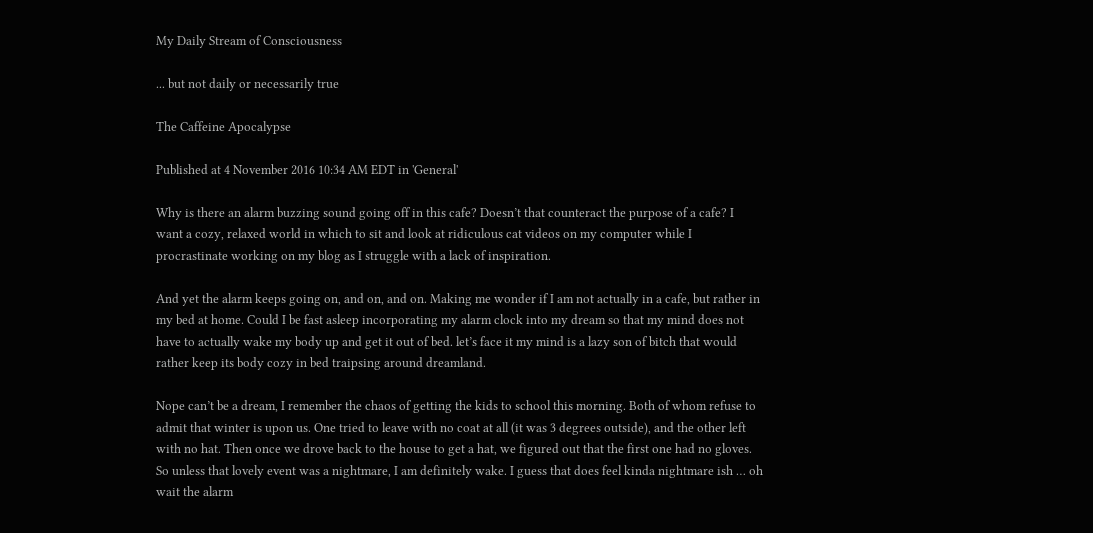My Daily Stream of Consciousness

... but not daily or necessarily true

The Caffeine Apocalypse

Published at 4 November 2016 10:34 AM EDT in 'General'

Why is there an alarm buzzing sound going off in this cafe? Doesn’t that counteract the purpose of a cafe? I want a cozy, relaxed world in which to sit and look at ridiculous cat videos on my computer while I procrastinate working on my blog as I struggle with a lack of inspiration.

And yet the alarm keeps going on, and on, and on. Making me wonder if I am not actually in a cafe, but rather in my bed at home. Could I be fast asleep incorporating my alarm clock into my dream so that my mind does not have to actually wake my body up and get it out of bed. let’s face it my mind is a lazy son of bitch that would rather keep its body cozy in bed traipsing around dreamland.

Nope can’t be a dream, I remember the chaos of getting the kids to school this morning. Both of whom refuse to admit that winter is upon us. One tried to leave with no coat at all (it was 3 degrees outside), and the other left with no hat. Then once we drove back to the house to get a hat, we figured out that the first one had no gloves. So unless that lovely event was a nightmare, I am definitely wake. I guess that does feel kinda nightmare ish … oh wait the alarm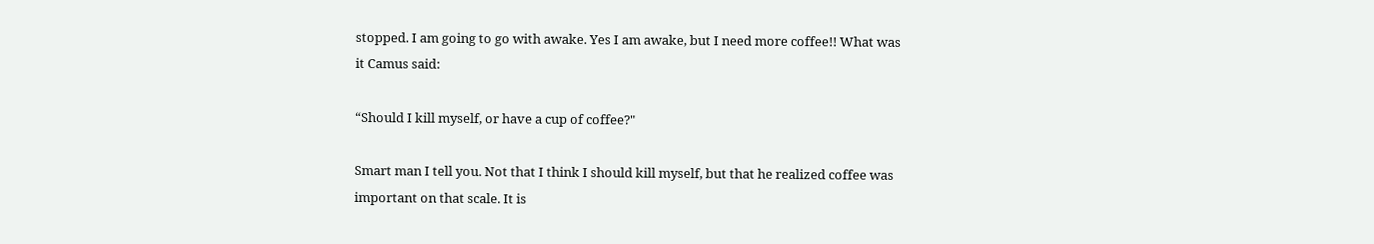stopped. I am going to go with awake. Yes I am awake, but I need more coffee!! What was it Camus said:

“Should I kill myself, or have a cup of coffee?"

Smart man I tell you. Not that I think I should kill myself, but that he realized coffee was important on that scale. It is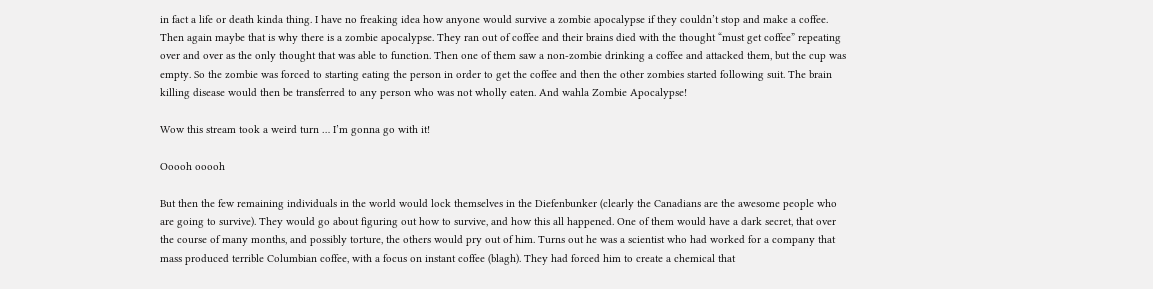in fact a life or death kinda thing. I have no freaking idea how anyone would survive a zombie apocalypse if they couldn’t stop and make a coffee. Then again maybe that is why there is a zombie apocalypse. They ran out of coffee and their brains died with the thought “must get coffee” repeating over and over as the only thought that was able to function. Then one of them saw a non-zombie drinking a coffee and attacked them, but the cup was empty. So the zombie was forced to starting eating the person in order to get the coffee and then the other zombies started following suit. The brain killing disease would then be transferred to any person who was not wholly eaten. And wahla Zombie Apocalypse!

Wow this stream took a weird turn … I’m gonna go with it!

Ooooh ooooh

But then the few remaining individuals in the world would lock themselves in the Diefenbunker (clearly the Canadians are the awesome people who are going to survive). They would go about figuring out how to survive, and how this all happened. One of them would have a dark secret, that over the course of many months, and possibly torture, the others would pry out of him. Turns out he was a scientist who had worked for a company that mass produced terrible Columbian coffee, with a focus on instant coffee (blagh). They had forced him to create a chemical that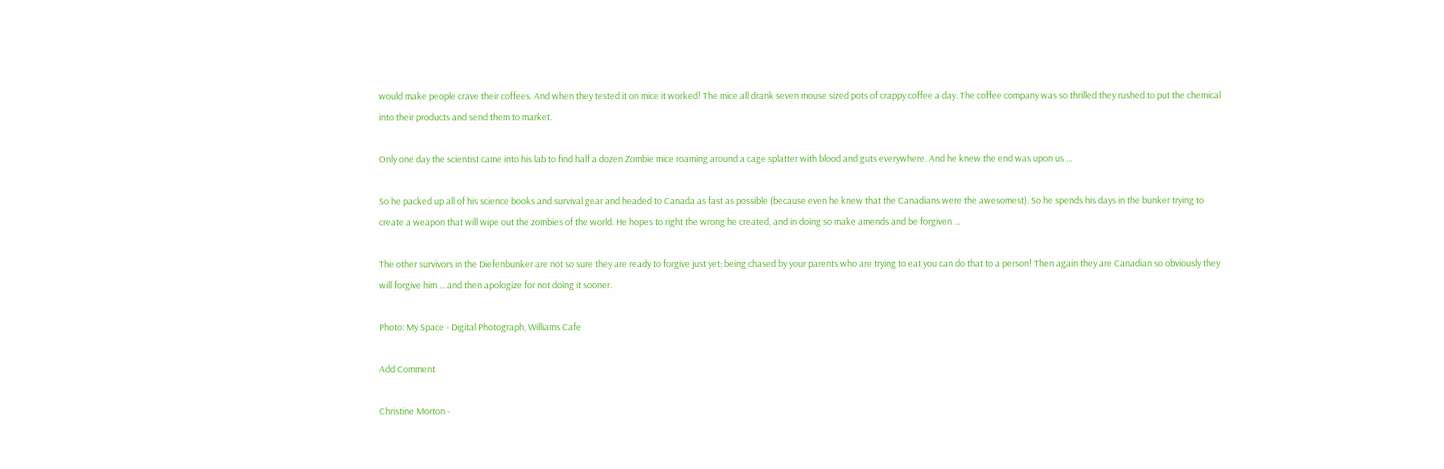would make people crave their coffees. And when they tested it on mice it worked! The mice all drank seven mouse sized pots of crappy coffee a day. The coffee company was so thrilled they rushed to put the chemical into their products and send them to market.

Only one day the scientist came into his lab to find half a dozen Zombie mice roaming around a cage splatter with blood and guts everywhere. And he knew the end was upon us …

So he packed up all of his science books and survival gear and headed to Canada as fast as possible (because even he knew that the Canadians were the awesomest). So he spends his days in the bunker trying to create a weapon that will wipe out the zombies of the world. He hopes to right the wrong he created, and in doing so make amends and be forgiven …

The other survivors in the Diefenbunker are not so sure they are ready to forgive just yet; being chased by your parents who are trying to eat you can do that to a person! Then again they are Canadian so obviously they will forgive him ... and then apologize for not doing it sooner.

Photo: My Space - Digital Photograph, Williams Cafe

Add Comment

Christine Morton -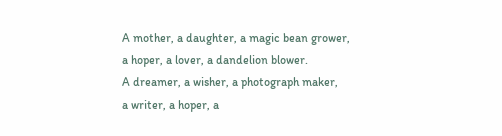A mother, a daughter, a magic bean grower,
a hoper, a lover, a dandelion blower.
A dreamer, a wisher, a photograph maker,
a writer, a hoper, a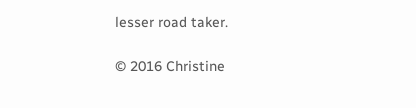lesser road taker.

© 2016 Christine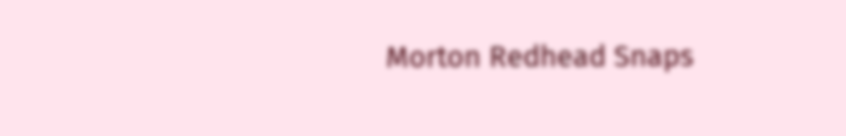Morton Redhead Snaps